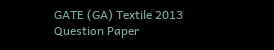GATE (GA) Textile 2013 Question Paper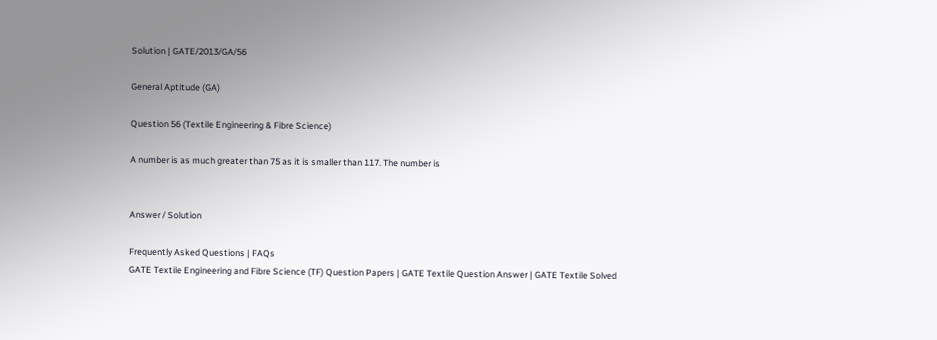Solution | GATE/2013/GA/56

General Aptitude (GA)

Question 56 (Textile Engineering & Fibre Science)

A number is as much greater than 75 as it is smaller than 117. The number is


Answer / Solution

Frequently Asked Questions | FAQs
GATE Textile Engineering and Fibre Science (TF) Question Papers | GATE Textile Question Answer | GATE Textile Solved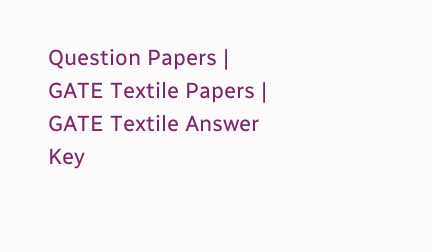Question Papers | GATE Textile Papers | GATE Textile Answer Key